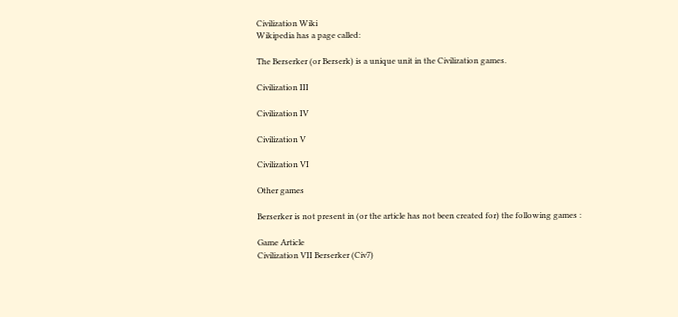Civilization Wiki
Wikipedia has a page called:

The Berserker (or Berserk) is a unique unit in the Civilization games.

Civilization III

Civilization IV

Civilization V

Civilization VI

Other games

Berserker is not present in (or the article has not been created for) the following games :

Game Article
Civilization VII Berserker (Civ7)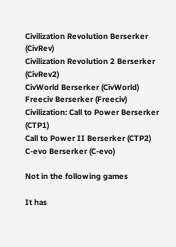Civilization Revolution Berserker (CivRev)
Civilization Revolution 2 Berserker (CivRev2)
CivWorld Berserker (CivWorld)
Freeciv Berserker (Freeciv)
Civilization: Call to Power Berserker (CTP1)
Call to Power II Berserker (CTP2)
C-evo Berserker (C-evo)

Not in the following games

It has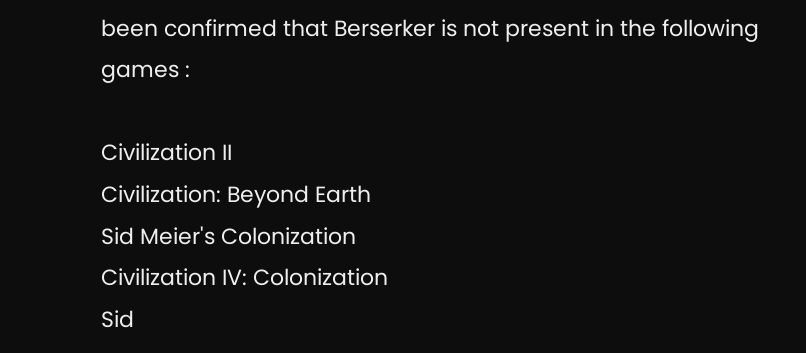been confirmed that Berserker is not present in the following games :

Civilization II
Civilization: Beyond Earth
Sid Meier's Colonization
Civilization IV: Colonization
Sid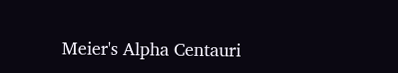Meier's Alpha Centauri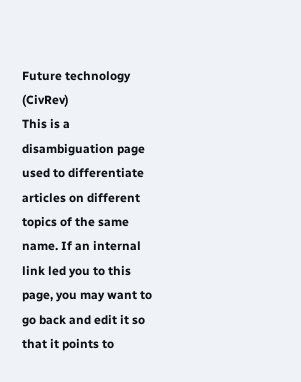Future technology (CivRev)
This is a disambiguation page used to differentiate articles on different topics of the same name. If an internal link led you to this page, you may want to go back and edit it so that it points to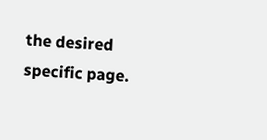the desired specific page.